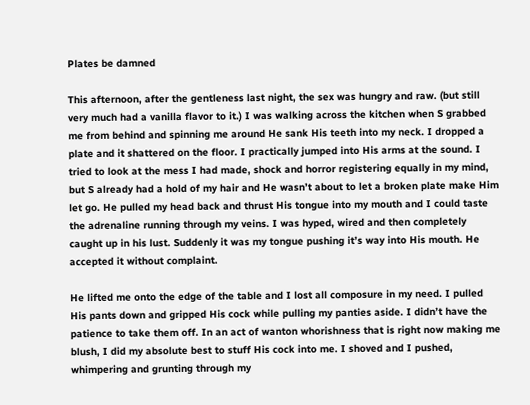Plates be damned

This afternoon, after the gentleness last night, the sex was hungry and raw. (but still very much had a vanilla flavor to it.) I was walking across the kitchen when S grabbed me from behind and spinning me around He sank His teeth into my neck. I dropped a plate and it shattered on the floor. I practically jumped into His arms at the sound. I tried to look at the mess I had made, shock and horror registering equally in my mind, but S already had a hold of my hair and He wasn’t about to let a broken plate make Him let go. He pulled my head back and thrust His tongue into my mouth and I could taste the adrenaline running through my veins. I was hyped, wired and then completely caught up in his lust. Suddenly it was my tongue pushing it’s way into His mouth. He accepted it without complaint.

He lifted me onto the edge of the table and I lost all composure in my need. I pulled His pants down and gripped His cock while pulling my panties aside. I didn’t have the patience to take them off. In an act of wanton whorishness that is right now making me blush, I did my absolute best to stuff His cock into me. I shoved and I pushed, whimpering and grunting through my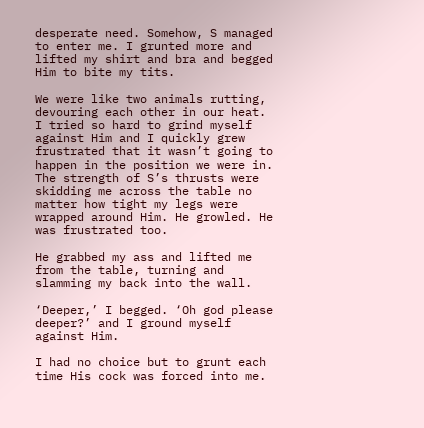desperate need. Somehow, S managed to enter me. I grunted more and lifted my shirt and bra and begged Him to bite my tits.

We were like two animals rutting, devouring each other in our heat. I tried so hard to grind myself against Him and I quickly grew frustrated that it wasn’t going to happen in the position we were in. The strength of S’s thrusts were skidding me across the table no matter how tight my legs were wrapped around Him. He growled. He was frustrated too.

He grabbed my ass and lifted me from the table, turning and slamming my back into the wall.

‘Deeper,’ I begged. ‘Oh god please deeper?’ and I ground myself against Him.

I had no choice but to grunt each time His cock was forced into me.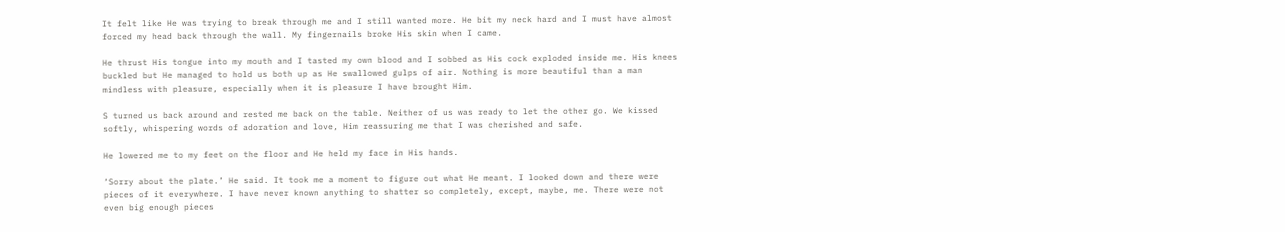It felt like He was trying to break through me and I still wanted more. He bit my neck hard and I must have almost forced my head back through the wall. My fingernails broke His skin when I came.

He thrust His tongue into my mouth and I tasted my own blood and I sobbed as His cock exploded inside me. His knees buckled but He managed to hold us both up as He swallowed gulps of air. Nothing is more beautiful than a man mindless with pleasure, especially when it is pleasure I have brought Him.

S turned us back around and rested me back on the table. Neither of us was ready to let the other go. We kissed softly, whispering words of adoration and love, Him reassuring me that I was cherished and safe.

He lowered me to my feet on the floor and He held my face in His hands.

‘Sorry about the plate.’ He said. It took me a moment to figure out what He meant. I looked down and there were pieces of it everywhere. I have never known anything to shatter so completely, except, maybe, me. There were not even big enough pieces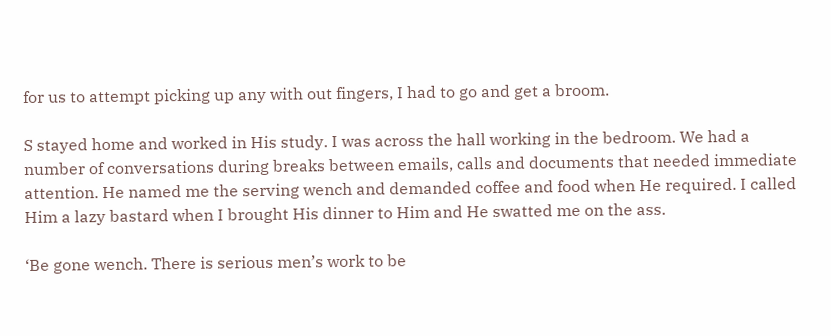for us to attempt picking up any with out fingers, I had to go and get a broom.

S stayed home and worked in His study. I was across the hall working in the bedroom. We had a number of conversations during breaks between emails, calls and documents that needed immediate attention. He named me the serving wench and demanded coffee and food when He required. I called Him a lazy bastard when I brought His dinner to Him and He swatted me on the ass.

‘Be gone wench. There is serious men’s work to be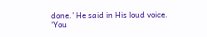done.’ He said in His loud voice.
‘You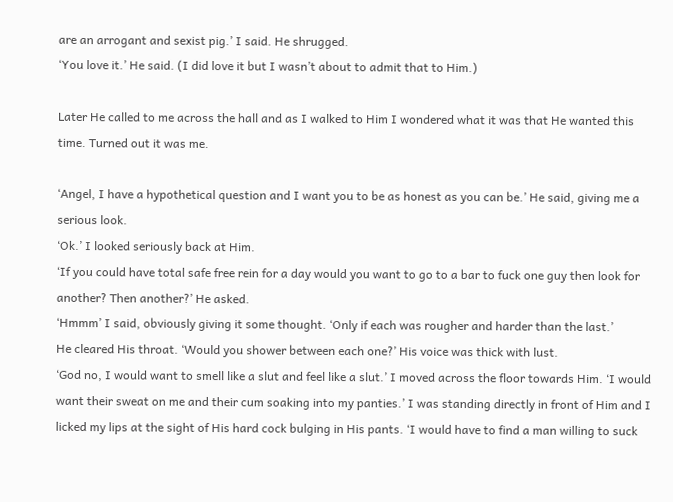are an arrogant and sexist pig.’ I said. He shrugged.
‘You love it.’ He said. (I did love it but I wasn’t about to admit that to Him.)

Later He called to me across the hall and as I walked to Him I wondered what it was that He wanted this time. Turned out it was me.

‘Angel, I have a hypothetical question and I want you to be as honest as you can be.’ He said, giving me a serious look.
‘Ok.’ I looked seriously back at Him.
‘If you could have total safe free rein for a day would you want to go to a bar to fuck one guy then look for another? Then another?’ He asked.
‘Hmmm’ I said, obviously giving it some thought. ‘Only if each was rougher and harder than the last.’
He cleared His throat. ‘Would you shower between each one?’ His voice was thick with lust.
‘God no, I would want to smell like a slut and feel like a slut.’ I moved across the floor towards Him. ‘I would want their sweat on me and their cum soaking into my panties.’ I was standing directly in front of Him and I licked my lips at the sight of His hard cock bulging in His pants. ‘I would have to find a man willing to suck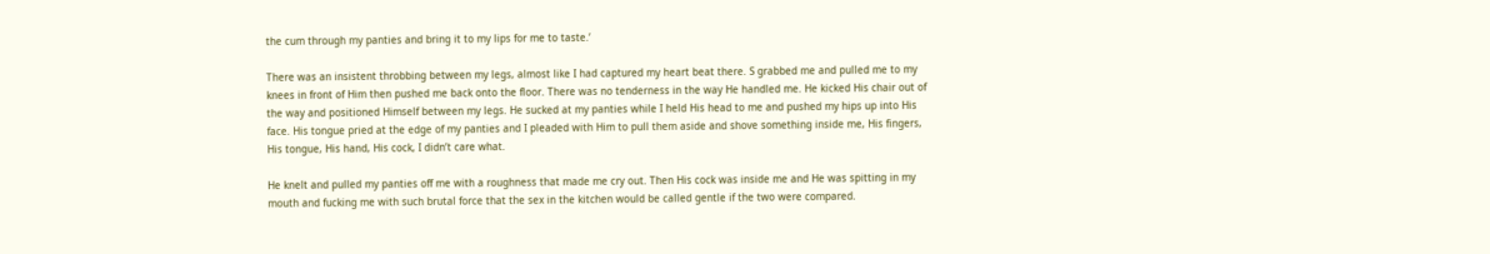the cum through my panties and bring it to my lips for me to taste.’

There was an insistent throbbing between my legs, almost like I had captured my heart beat there. S grabbed me and pulled me to my knees in front of Him then pushed me back onto the floor. There was no tenderness in the way He handled me. He kicked His chair out of the way and positioned Himself between my legs. He sucked at my panties while I held His head to me and pushed my hips up into His face. His tongue pried at the edge of my panties and I pleaded with Him to pull them aside and shove something inside me, His fingers, His tongue, His hand, His cock, I didn’t care what.

He knelt and pulled my panties off me with a roughness that made me cry out. Then His cock was inside me and He was spitting in my mouth and fucking me with such brutal force that the sex in the kitchen would be called gentle if the two were compared.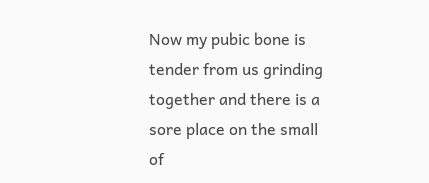Now my pubic bone is tender from us grinding together and there is a sore place on the small of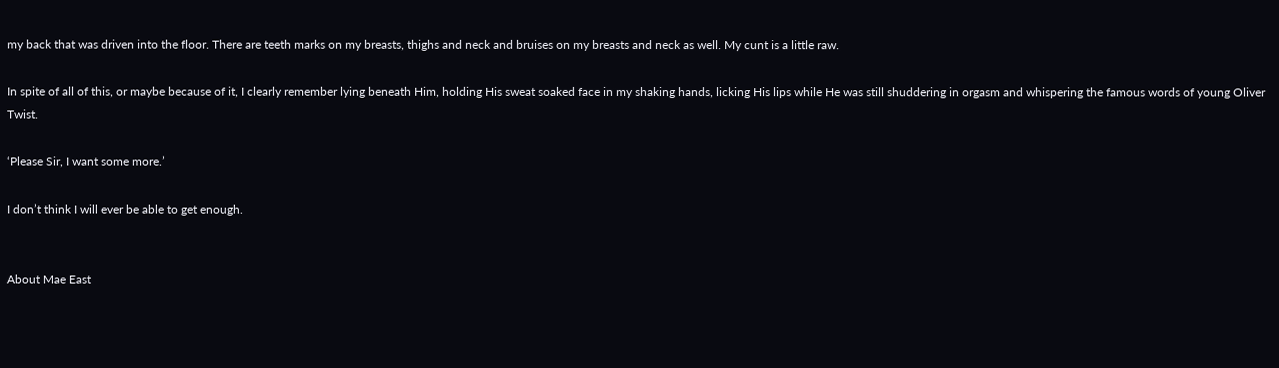my back that was driven into the floor. There are teeth marks on my breasts, thighs and neck and bruises on my breasts and neck as well. My cunt is a little raw.

In spite of all of this, or maybe because of it, I clearly remember lying beneath Him, holding His sweat soaked face in my shaking hands, licking His lips while He was still shuddering in orgasm and whispering the famous words of young Oliver Twist.

‘Please Sir, I want some more.’

I don’t think I will ever be able to get enough.


About Mae East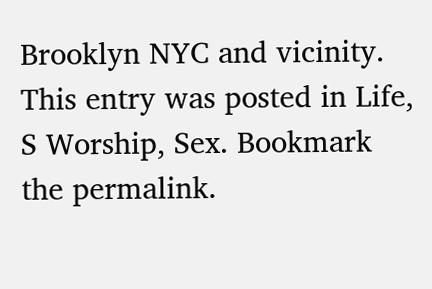Brooklyn NYC and vicinity.
This entry was posted in Life, S Worship, Sex. Bookmark the permalink.